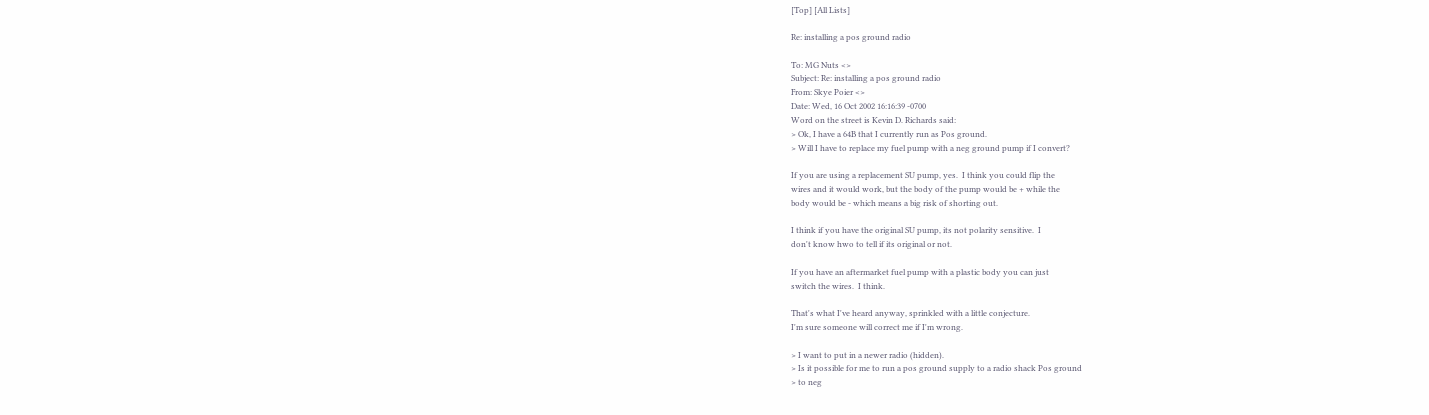[Top] [All Lists]

Re: installing a pos ground radio

To: MG Nuts <>
Subject: Re: installing a pos ground radio
From: Skye Poier <>
Date: Wed, 16 Oct 2002 16:16:39 -0700
Word on the street is Kevin D. Richards said:
> Ok, I have a 64B that I currently run as Pos ground.
> Will I have to replace my fuel pump with a neg ground pump if I convert?

If you are using a replacement SU pump, yes.  I think you could flip the
wires and it would work, but the body of the pump would be + while the
body would be - which means a big risk of shorting out.

I think if you have the original SU pump, its not polarity sensitive.  I
don't know hwo to tell if its original or not.

If you have an aftermarket fuel pump with a plastic body you can just
switch the wires.  I think.

That's what I've heard anyway, sprinkled with a little conjecture.
I'm sure someone will correct me if I'm wrong.

> I want to put in a newer radio (hidden).
> Is it possible for me to run a pos ground supply to a radio shack Pos ground
> to neg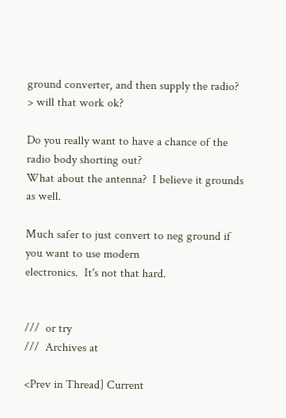ground converter, and then supply the radio?
> will that work ok?

Do you really want to have a chance of the radio body shorting out?
What about the antenna?  I believe it grounds as well.

Much safer to just convert to neg ground if you want to use modern
electronics.  It's not that hard.


///  or try
///  Archives at

<Prev in Thread] Current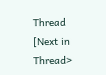Thread [Next in Thread>